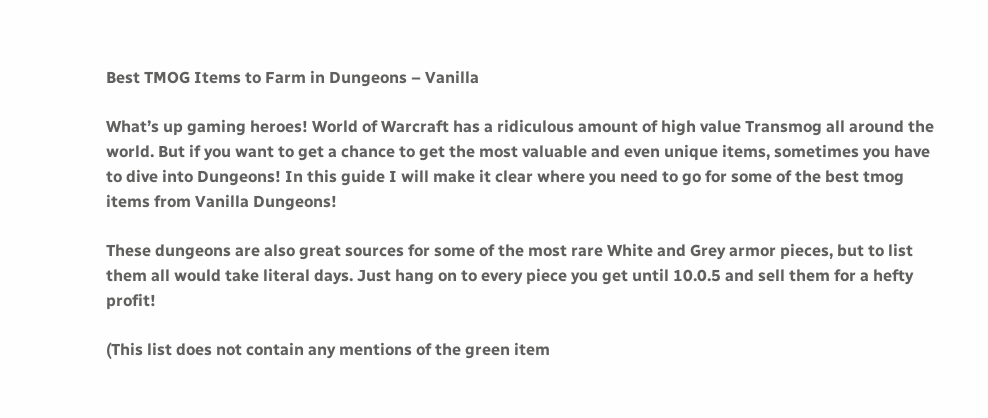Best TMOG Items to Farm in Dungeons – Vanilla

What’s up gaming heroes! World of Warcraft has a ridiculous amount of high value Transmog all around the world. But if you want to get a chance to get the most valuable and even unique items, sometimes you have to dive into Dungeons! In this guide I will make it clear where you need to go for some of the best tmog items from Vanilla Dungeons!

These dungeons are also great sources for some of the most rare White and Grey armor pieces, but to list them all would take literal days. Just hang on to every piece you get until 10.0.5 and sell them for a hefty profit!

(This list does not contain any mentions of the green item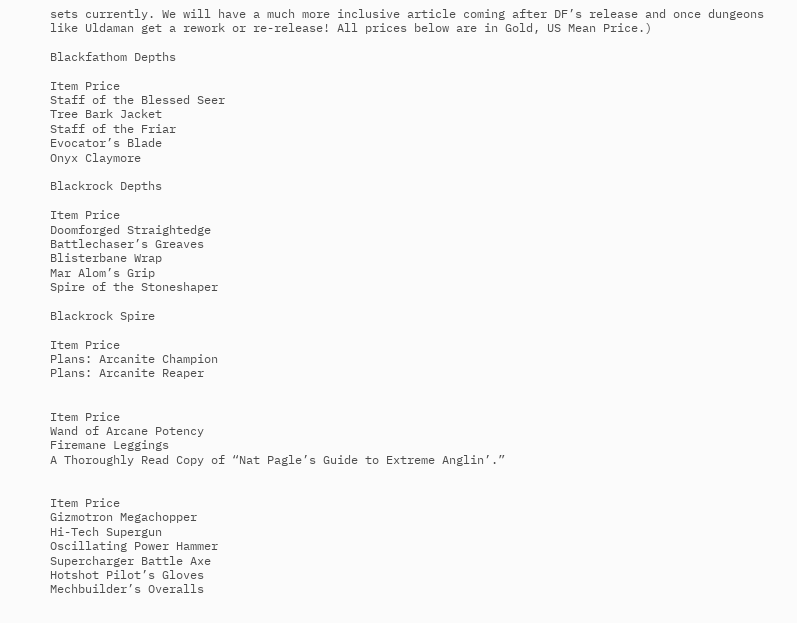sets currently. We will have a much more inclusive article coming after DF’s release and once dungeons like Uldaman get a rework or re-release! All prices below are in Gold, US Mean Price.)

Blackfathom Depths

Item Price
Staff of the Blessed Seer
Tree Bark Jacket
Staff of the Friar
Evocator’s Blade
Onyx Claymore

Blackrock Depths

Item Price
Doomforged Straightedge
Battlechaser’s Greaves
Blisterbane Wrap
Mar Alom’s Grip
Spire of the Stoneshaper

Blackrock Spire

Item Price
Plans: Arcanite Champion
Plans: Arcanite Reaper


Item Price
Wand of Arcane Potency
Firemane Leggings
A Thoroughly Read Copy of “Nat Pagle’s Guide to Extreme Anglin’.”


Item Price
Gizmotron Megachopper
Hi-Tech Supergun
Oscillating Power Hammer
Supercharger Battle Axe
Hotshot Pilot’s Gloves
Mechbuilder’s Overalls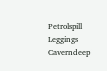Petrolspill Leggings
Caverndeep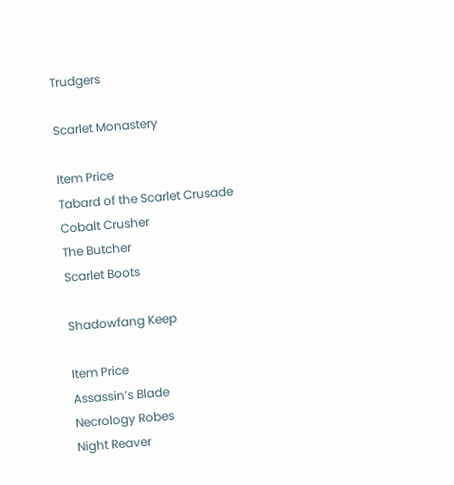Trudgers

Scarlet Monastery

Item Price
Tabard of the Scarlet Crusade
Cobalt Crusher
The Butcher
Scarlet Boots

Shadowfang Keep

Item Price
Assassin’s Blade
Necrology Robes
Night Reaver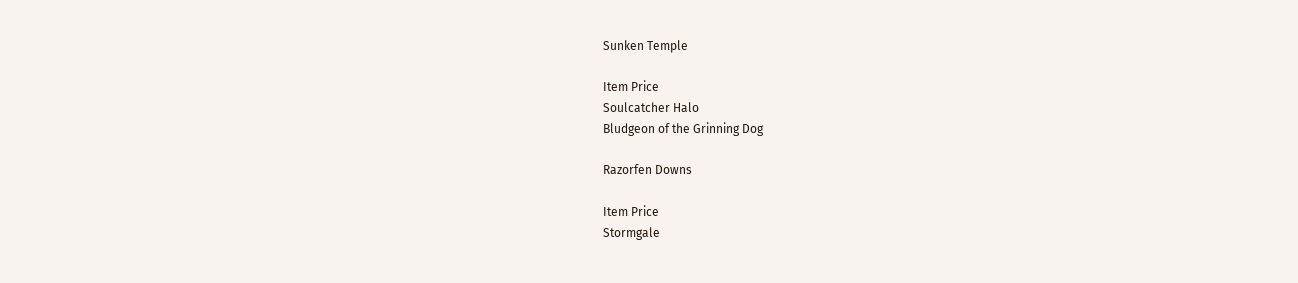Sunken Temple

Item Price
Soulcatcher Halo
Bludgeon of the Grinning Dog

Razorfen Downs

Item Price
Stormgale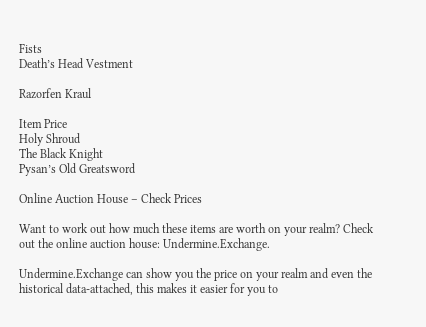Fists
Death’s Head Vestment

Razorfen Kraul

Item Price
Holy Shroud
The Black Knight
Pysan’s Old Greatsword

Online Auction House – Check Prices

Want to work out how much these items are worth on your realm? Check out the online auction house: Undermine.Exchange.

Undermine.Exchange can show you the price on your realm and even the historical data-attached, this makes it easier for you to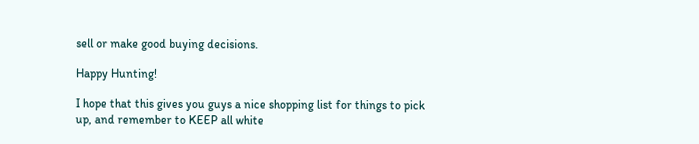sell or make good buying decisions.

Happy Hunting!

I hope that this gives you guys a nice shopping list for things to pick up, and remember to KEEP all white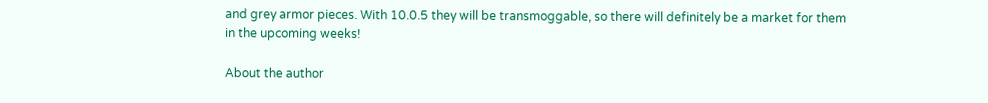and grey armor pieces. With 10.0.5 they will be transmoggable, so there will definitely be a market for them in the upcoming weeks!

About the author